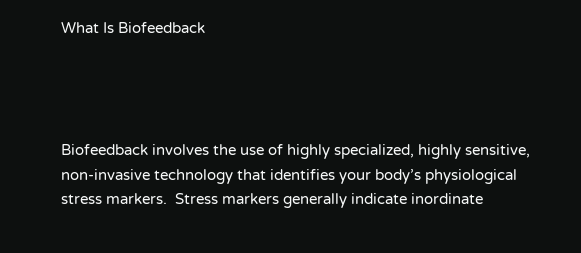What Is Biofeedback




Biofeedback involves the use of highly specialized, highly sensitive, non-invasive technology that identifies your body’s physiological stress markers.  Stress markers generally indicate inordinate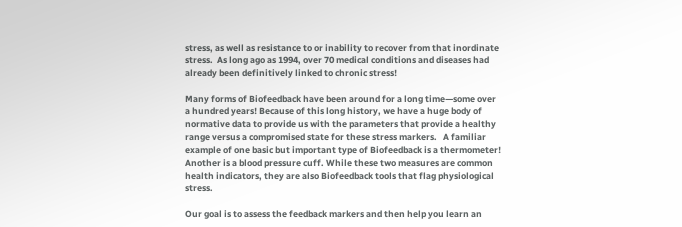stress, as well as resistance to or inability to recover from that inordinate stress.  As long ago as 1994, over 70 medical conditions and diseases had already been definitively linked to chronic stress!

Many forms of Biofeedback have been around for a long time—some over a hundred years! Because of this long history, we have a huge body of normative data to provide us with the parameters that provide a healthy range versus a compromised state for these stress markers.   A familiar example of one basic but important type of Biofeedback is a thermometer! Another is a blood pressure cuff. While these two measures are common health indicators, they are also Biofeedback tools that flag physiological stress.

Our goal is to assess the feedback markers and then help you learn an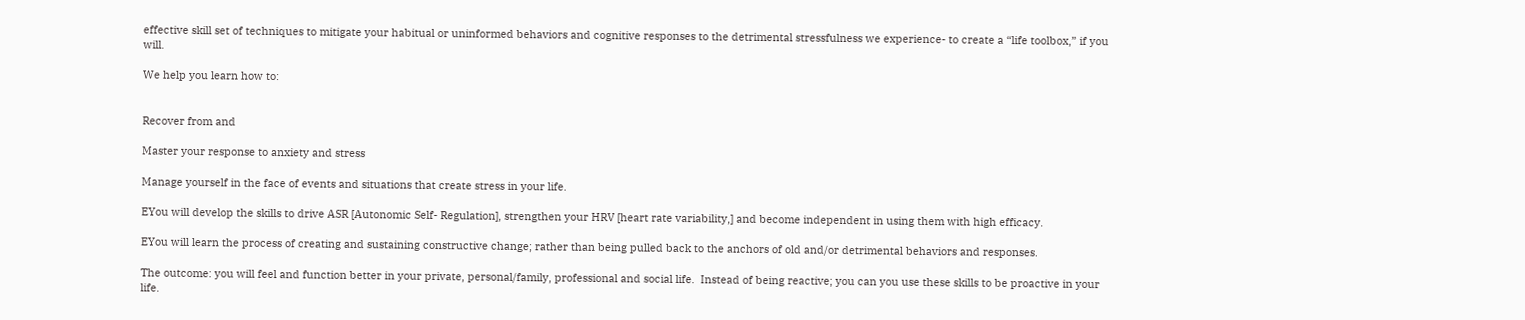effective skill set of techniques to mitigate your habitual or uninformed behaviors and cognitive responses to the detrimental stressfulness we experience- to create a “life toolbox,” if you will.

We help you learn how to:


Recover from and

Master your response to anxiety and stress

Manage yourself in the face of events and situations that create stress in your life.

EYou will develop the skills to drive ASR [Autonomic Self- Regulation], strengthen your HRV [heart rate variability,] and become independent in using them with high efficacy.

EYou will learn the process of creating and sustaining constructive change; rather than being pulled back to the anchors of old and/or detrimental behaviors and responses.

The outcome: you will feel and function better in your private, personal/family, professional and social life.  Instead of being reactive; you can you use these skills to be proactive in your life.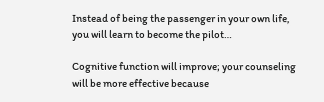Instead of being the passenger in your own life, you will learn to become the pilot…

Cognitive function will improve; your counseling will be more effective because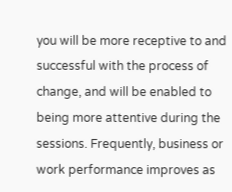you will be more receptive to and successful with the process of change, and will be enabled to being more attentive during the sessions. Frequently, business or work performance improves as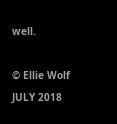well.

© Ellie Wolf JULY 2018